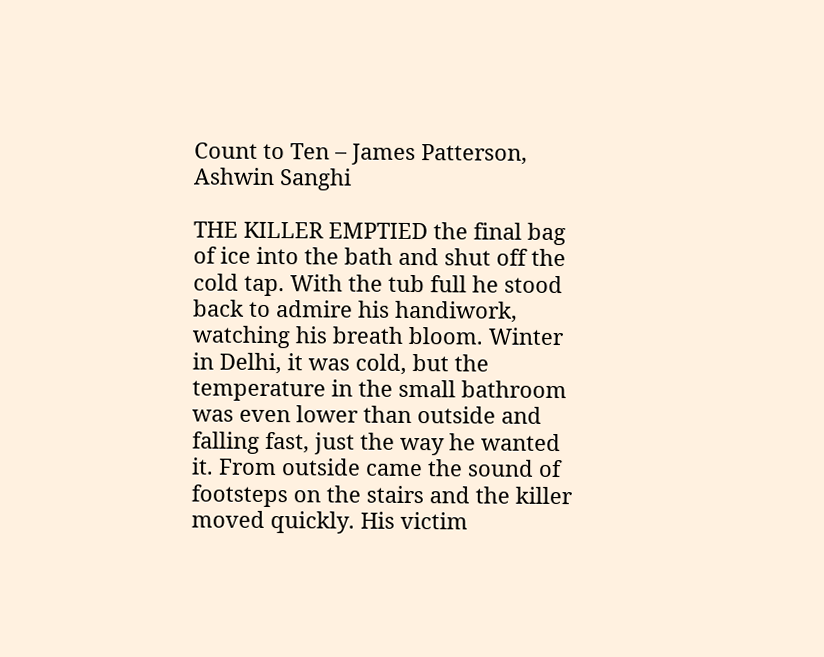Count to Ten – James Patterson, Ashwin Sanghi

THE KILLER EMPTIED the final bag of ice into the bath and shut off the cold tap. With the tub full he stood back to admire his handiwork, watching his breath bloom. Winter in Delhi, it was cold, but the temperature in the small bathroom was even lower than outside and falling fast, just the way he wanted it. From outside came the sound of footsteps on the stairs and the killer moved quickly. His victim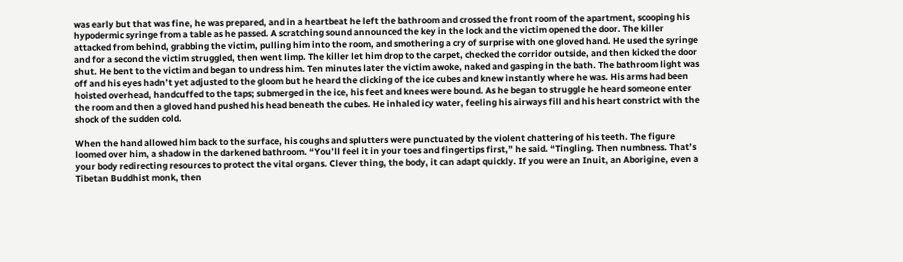was early but that was fine, he was prepared, and in a heartbeat he left the bathroom and crossed the front room of the apartment, scooping his hypodermic syringe from a table as he passed. A scratching sound announced the key in the lock and the victim opened the door. The killer attacked from behind, grabbing the victim, pulling him into the room, and smothering a cry of surprise with one gloved hand. He used the syringe and for a second the victim struggled, then went limp. The killer let him drop to the carpet, checked the corridor outside, and then kicked the door shut. He bent to the victim and began to undress him. Ten minutes later the victim awoke, naked and gasping in the bath. The bathroom light was off and his eyes hadn’t yet adjusted to the gloom but he heard the clicking of the ice cubes and knew instantly where he was. His arms had been hoisted overhead, handcuffed to the taps; submerged in the ice, his feet and knees were bound. As he began to struggle he heard someone enter the room and then a gloved hand pushed his head beneath the cubes. He inhaled icy water, feeling his airways fill and his heart constrict with the shock of the sudden cold.

When the hand allowed him back to the surface, his coughs and splutters were punctuated by the violent chattering of his teeth. The figure loomed over him, a shadow in the darkened bathroom. “You’ll feel it in your toes and fingertips first,” he said. “Tingling. Then numbness. That’s your body redirecting resources to protect the vital organs. Clever thing, the body, it can adapt quickly. If you were an Inuit, an Aborigine, even a Tibetan Buddhist monk, then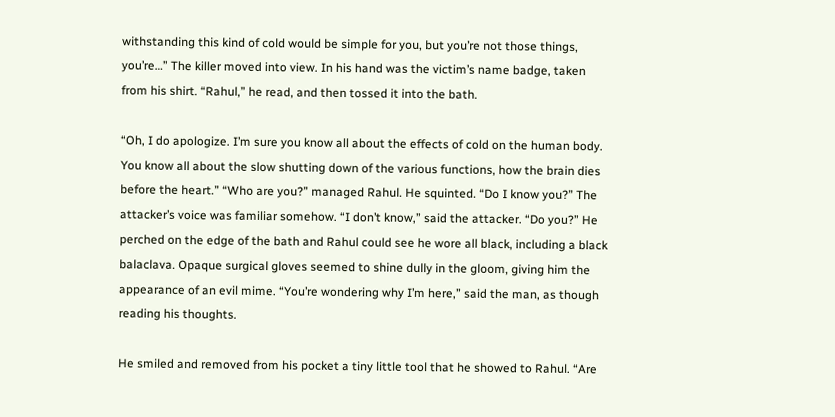withstanding this kind of cold would be simple for you, but you’re not those things, you’re…” The killer moved into view. In his hand was the victim’s name badge, taken from his shirt. “Rahul,” he read, and then tossed it into the bath.

“Oh, I do apologize. I’m sure you know all about the effects of cold on the human body. You know all about the slow shutting down of the various functions, how the brain dies before the heart.” “Who are you?” managed Rahul. He squinted. “Do I know you?” The attacker’s voice was familiar somehow. “I don’t know,” said the attacker. “Do you?” He perched on the edge of the bath and Rahul could see he wore all black, including a black balaclava. Opaque surgical gloves seemed to shine dully in the gloom, giving him the appearance of an evil mime. “You’re wondering why I’m here,” said the man, as though reading his thoughts.

He smiled and removed from his pocket a tiny little tool that he showed to Rahul. “Are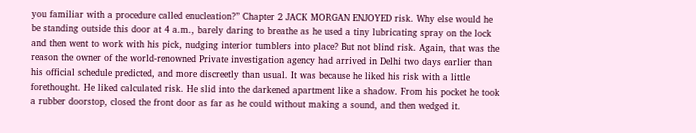you familiar with a procedure called enucleation?” Chapter 2 JACK MORGAN ENJOYED risk. Why else would he be standing outside this door at 4 a.m., barely daring to breathe as he used a tiny lubricating spray on the lock and then went to work with his pick, nudging interior tumblers into place? But not blind risk. Again, that was the reason the owner of the world-renowned Private investigation agency had arrived in Delhi two days earlier than his official schedule predicted, and more discreetly than usual. It was because he liked his risk with a little forethought. He liked calculated risk. He slid into the darkened apartment like a shadow. From his pocket he took a rubber doorstop, closed the front door as far as he could without making a sound, and then wedged it.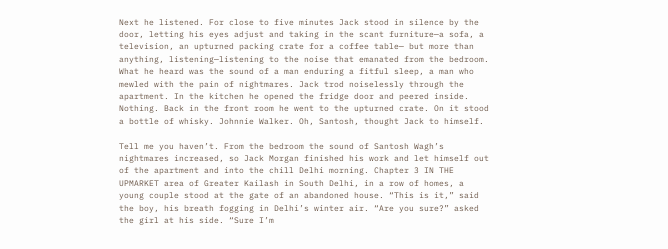Next he listened. For close to five minutes Jack stood in silence by the door, letting his eyes adjust and taking in the scant furniture—a sofa, a television, an upturned packing crate for a coffee table— but more than anything, listening—listening to the noise that emanated from the bedroom. What he heard was the sound of a man enduring a fitful sleep, a man who mewled with the pain of nightmares. Jack trod noiselessly through the apartment. In the kitchen he opened the fridge door and peered inside. Nothing. Back in the front room he went to the upturned crate. On it stood a bottle of whisky. Johnnie Walker. Oh, Santosh, thought Jack to himself.

Tell me you haven’t. From the bedroom the sound of Santosh Wagh’s nightmares increased, so Jack Morgan finished his work and let himself out of the apartment and into the chill Delhi morning. Chapter 3 IN THE UPMARKET area of Greater Kailash in South Delhi, in a row of homes, a young couple stood at the gate of an abandoned house. “This is it,” said the boy, his breath fogging in Delhi’s winter air. “Are you sure?” asked the girl at his side. “Sure I’m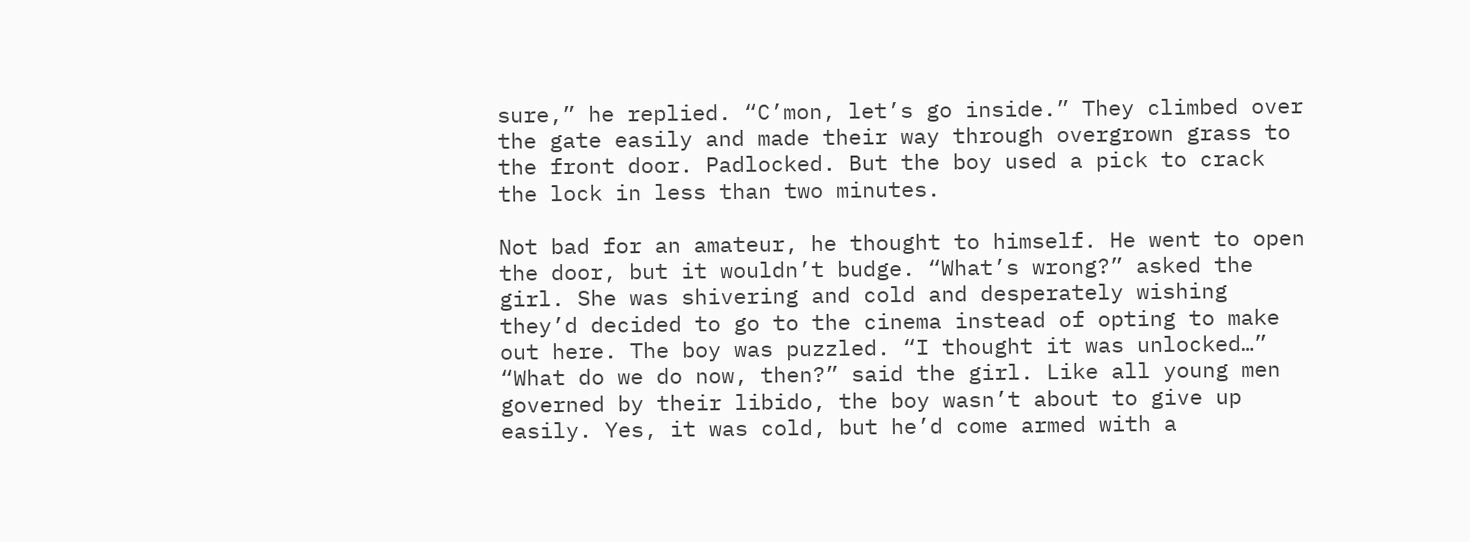sure,” he replied. “C’mon, let’s go inside.” They climbed over the gate easily and made their way through overgrown grass to the front door. Padlocked. But the boy used a pick to crack the lock in less than two minutes.

Not bad for an amateur, he thought to himself. He went to open the door, but it wouldn’t budge. “What’s wrong?” asked the girl. She was shivering and cold and desperately wishing they’d decided to go to the cinema instead of opting to make out here. The boy was puzzled. “I thought it was unlocked…” “What do we do now, then?” said the girl. Like all young men governed by their libido, the boy wasn’t about to give up easily. Yes, it was cold, but he’d come armed with a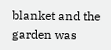blanket and the garden was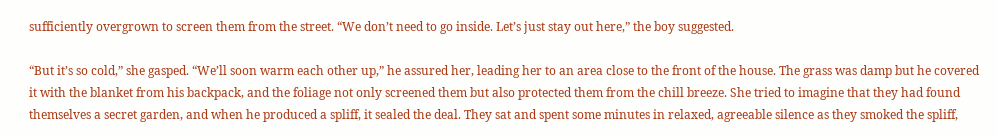sufficiently overgrown to screen them from the street. “We don’t need to go inside. Let’s just stay out here,” the boy suggested.

“But it’s so cold,” she gasped. “We’ll soon warm each other up,” he assured her, leading her to an area close to the front of the house. The grass was damp but he covered it with the blanket from his backpack, and the foliage not only screened them but also protected them from the chill breeze. She tried to imagine that they had found themselves a secret garden, and when he produced a spliff, it sealed the deal. They sat and spent some minutes in relaxed, agreeable silence as they smoked the spliff,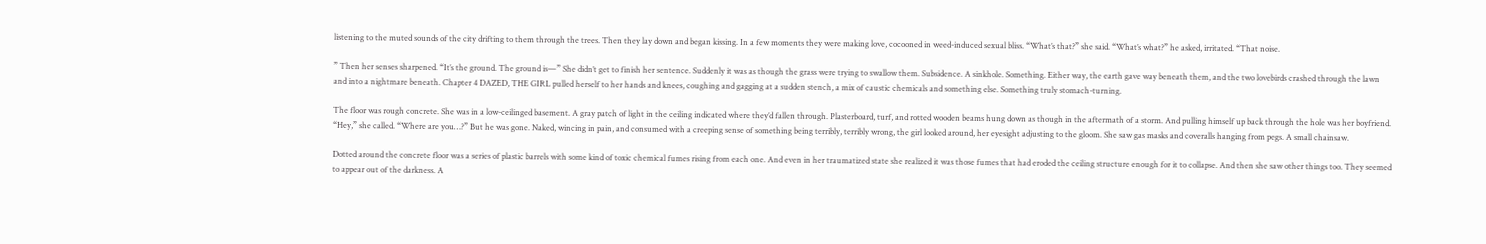listening to the muted sounds of the city drifting to them through the trees. Then they lay down and began kissing. In a few moments they were making love, cocooned in weed-induced sexual bliss. “What’s that?” she said. “What’s what?” he asked, irritated. “That noise.

” Then her senses sharpened. “It’s the ground. The ground is—” She didn’t get to finish her sentence. Suddenly it was as though the grass were trying to swallow them. Subsidence. A sinkhole. Something. Either way, the earth gave way beneath them, and the two lovebirds crashed through the lawn and into a nightmare beneath. Chapter 4 DAZED, THE GIRL pulled herself to her hands and knees, coughing and gagging at a sudden stench, a mix of caustic chemicals and something else. Something truly stomach-turning.

The floor was rough concrete. She was in a low-ceilinged basement. A gray patch of light in the ceiling indicated where they’d fallen through. Plasterboard, turf, and rotted wooden beams hung down as though in the aftermath of a storm. And pulling himself up back through the hole was her boyfriend. “Hey,” she called. “Where are you…?” But he was gone. Naked, wincing in pain, and consumed with a creeping sense of something being terribly, terribly wrong, the girl looked around, her eyesight adjusting to the gloom. She saw gas masks and coveralls hanging from pegs. A small chainsaw.

Dotted around the concrete floor was a series of plastic barrels with some kind of toxic chemical fumes rising from each one. And even in her traumatized state she realized it was those fumes that had eroded the ceiling structure enough for it to collapse. And then she saw other things too. They seemed to appear out of the darkness. A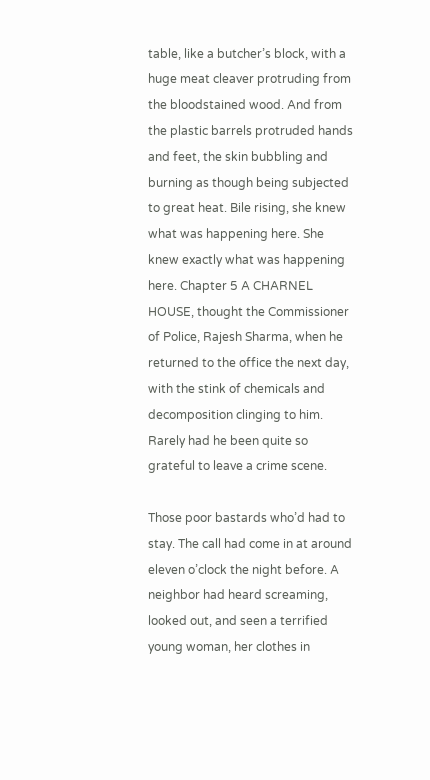table, like a butcher’s block, with a huge meat cleaver protruding from the bloodstained wood. And from the plastic barrels protruded hands and feet, the skin bubbling and burning as though being subjected to great heat. Bile rising, she knew what was happening here. She knew exactly what was happening here. Chapter 5 A CHARNEL HOUSE, thought the Commissioner of Police, Rajesh Sharma, when he returned to the office the next day, with the stink of chemicals and decomposition clinging to him. Rarely had he been quite so grateful to leave a crime scene.

Those poor bastards who’d had to stay. The call had come in at around eleven o’clock the night before. A neighbor had heard screaming, looked out, and seen a terrified young woman, her clothes in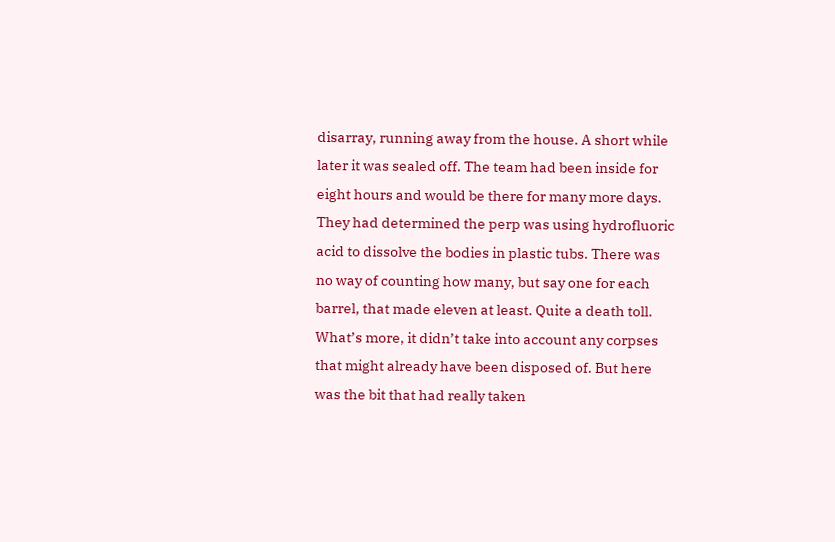disarray, running away from the house. A short while later it was sealed off. The team had been inside for eight hours and would be there for many more days. They had determined the perp was using hydrofluoric acid to dissolve the bodies in plastic tubs. There was no way of counting how many, but say one for each barrel, that made eleven at least. Quite a death toll. What’s more, it didn’t take into account any corpses that might already have been disposed of. But here was the bit that had really taken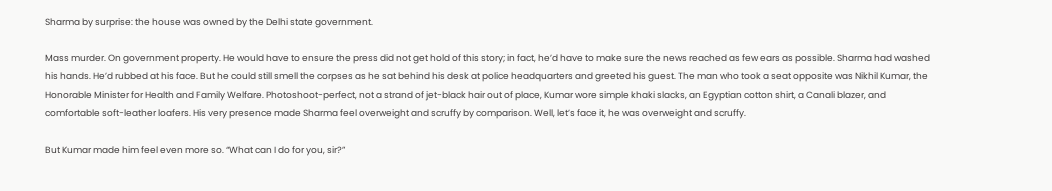Sharma by surprise: the house was owned by the Delhi state government.

Mass murder. On government property. He would have to ensure the press did not get hold of this story; in fact, he’d have to make sure the news reached as few ears as possible. Sharma had washed his hands. He’d rubbed at his face. But he could still smell the corpses as he sat behind his desk at police headquarters and greeted his guest. The man who took a seat opposite was Nikhil Kumar, the Honorable Minister for Health and Family Welfare. Photoshoot-perfect, not a strand of jet-black hair out of place, Kumar wore simple khaki slacks, an Egyptian cotton shirt, a Canali blazer, and comfortable soft-leather loafers. His very presence made Sharma feel overweight and scruffy by comparison. Well, let’s face it, he was overweight and scruffy.

But Kumar made him feel even more so. “What can I do for you, sir?”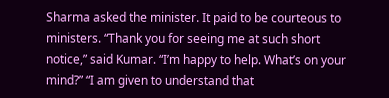Sharma asked the minister. It paid to be courteous to ministers. “Thank you for seeing me at such short notice,” said Kumar. “I’m happy to help. What’s on your mind?” “I am given to understand that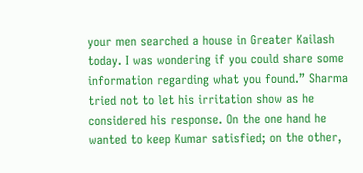your men searched a house in Greater Kailash today. I was wondering if you could share some information regarding what you found.” Sharma tried not to let his irritation show as he considered his response. On the one hand he wanted to keep Kumar satisfied; on the other,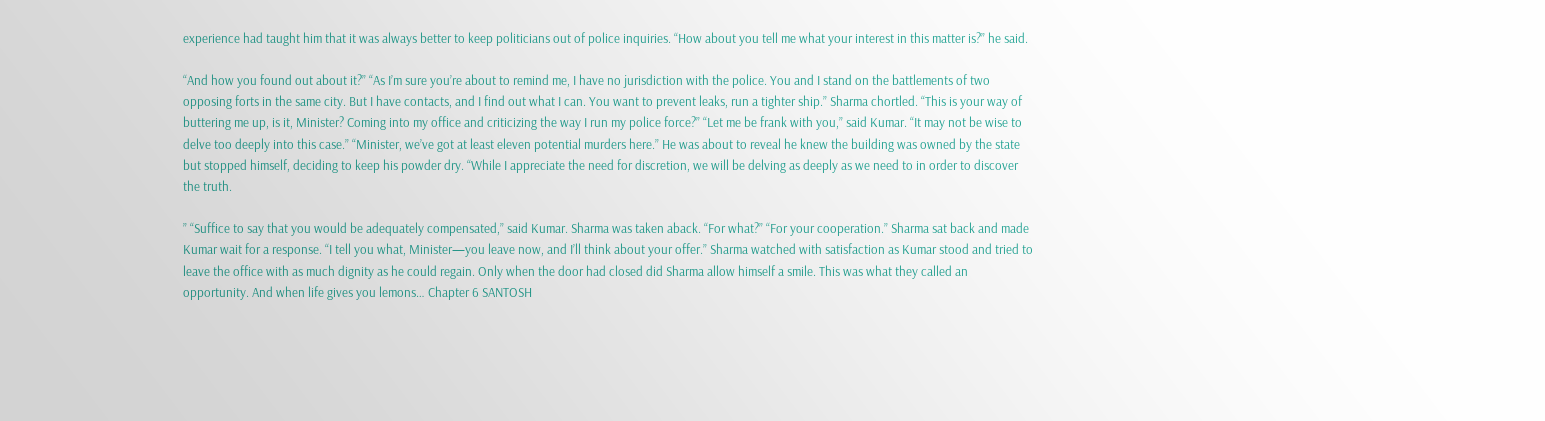experience had taught him that it was always better to keep politicians out of police inquiries. “How about you tell me what your interest in this matter is?” he said.

“And how you found out about it?” “As I’m sure you’re about to remind me, I have no jurisdiction with the police. You and I stand on the battlements of two opposing forts in the same city. But I have contacts, and I find out what I can. You want to prevent leaks, run a tighter ship.” Sharma chortled. “This is your way of buttering me up, is it, Minister? Coming into my office and criticizing the way I run my police force?” “Let me be frank with you,” said Kumar. “It may not be wise to delve too deeply into this case.” “Minister, we’ve got at least eleven potential murders here.” He was about to reveal he knew the building was owned by the state but stopped himself, deciding to keep his powder dry. “While I appreciate the need for discretion, we will be delving as deeply as we need to in order to discover the truth.

” “Suffice to say that you would be adequately compensated,” said Kumar. Sharma was taken aback. “For what?” “For your cooperation.” Sharma sat back and made Kumar wait for a response. “I tell you what, Minister—you leave now, and I’ll think about your offer.” Sharma watched with satisfaction as Kumar stood and tried to leave the office with as much dignity as he could regain. Only when the door had closed did Sharma allow himself a smile. This was what they called an opportunity. And when life gives you lemons… Chapter 6 SANTOSH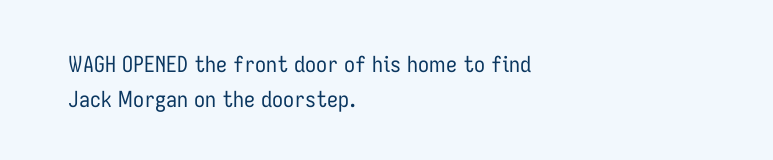WAGH OPENED the front door of his home to find Jack Morgan on the doorstep.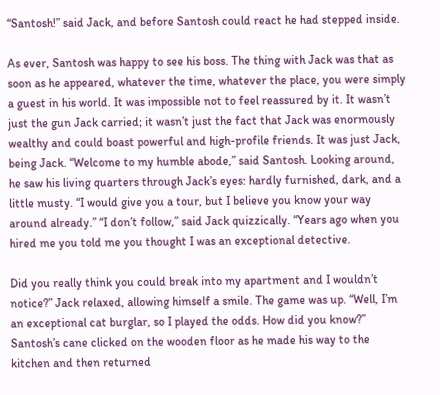“Santosh!” said Jack, and before Santosh could react he had stepped inside.

As ever, Santosh was happy to see his boss. The thing with Jack was that as soon as he appeared, whatever the time, whatever the place, you were simply a guest in his world. It was impossible not to feel reassured by it. It wasn’t just the gun Jack carried; it wasn’t just the fact that Jack was enormously wealthy and could boast powerful and high-profile friends. It was just Jack, being Jack. “Welcome to my humble abode,” said Santosh. Looking around, he saw his living quarters through Jack’s eyes: hardly furnished, dark, and a little musty. “I would give you a tour, but I believe you know your way around already.” “I don’t follow,” said Jack quizzically. “Years ago when you hired me you told me you thought I was an exceptional detective.

Did you really think you could break into my apartment and I wouldn’t notice?” Jack relaxed, allowing himself a smile. The game was up. “Well, I’m an exceptional cat burglar, so I played the odds. How did you know?” Santosh’s cane clicked on the wooden floor as he made his way to the kitchen and then returned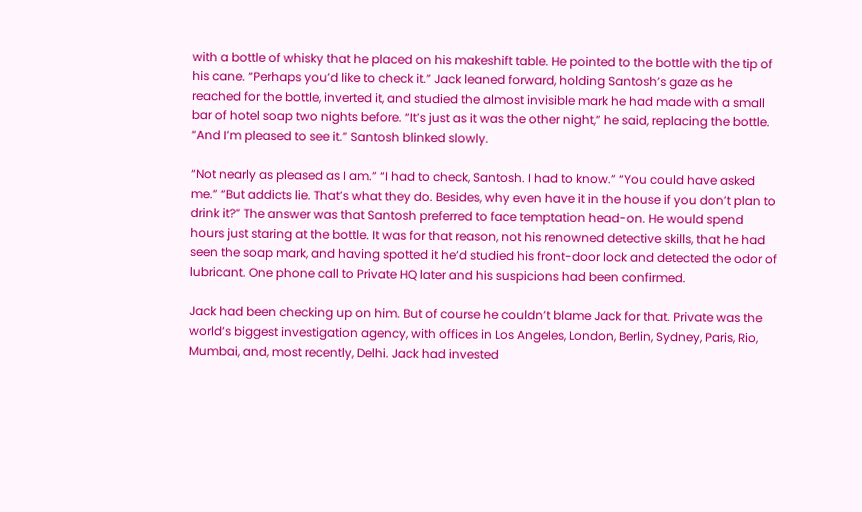with a bottle of whisky that he placed on his makeshift table. He pointed to the bottle with the tip of his cane. “Perhaps you’d like to check it.” Jack leaned forward, holding Santosh’s gaze as he reached for the bottle, inverted it, and studied the almost invisible mark he had made with a small bar of hotel soap two nights before. “It’s just as it was the other night,” he said, replacing the bottle. “And I’m pleased to see it.” Santosh blinked slowly.

“Not nearly as pleased as I am.” “I had to check, Santosh. I had to know.” “You could have asked me.” “But addicts lie. That’s what they do. Besides, why even have it in the house if you don’t plan to drink it?” The answer was that Santosh preferred to face temptation head-on. He would spend hours just staring at the bottle. It was for that reason, not his renowned detective skills, that he had seen the soap mark, and having spotted it he’d studied his front-door lock and detected the odor of lubricant. One phone call to Private HQ later and his suspicions had been confirmed.

Jack had been checking up on him. But of course he couldn’t blame Jack for that. Private was the world’s biggest investigation agency, with offices in Los Angeles, London, Berlin, Sydney, Paris, Rio, Mumbai, and, most recently, Delhi. Jack had invested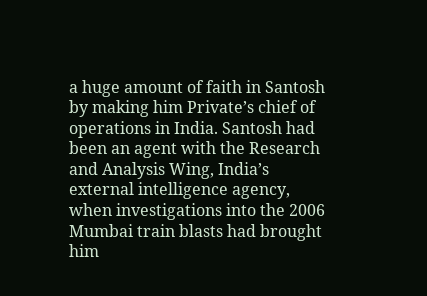a huge amount of faith in Santosh by making him Private’s chief of operations in India. Santosh had been an agent with the Research and Analysis Wing, India’s external intelligence agency, when investigations into the 2006 Mumbai train blasts had brought him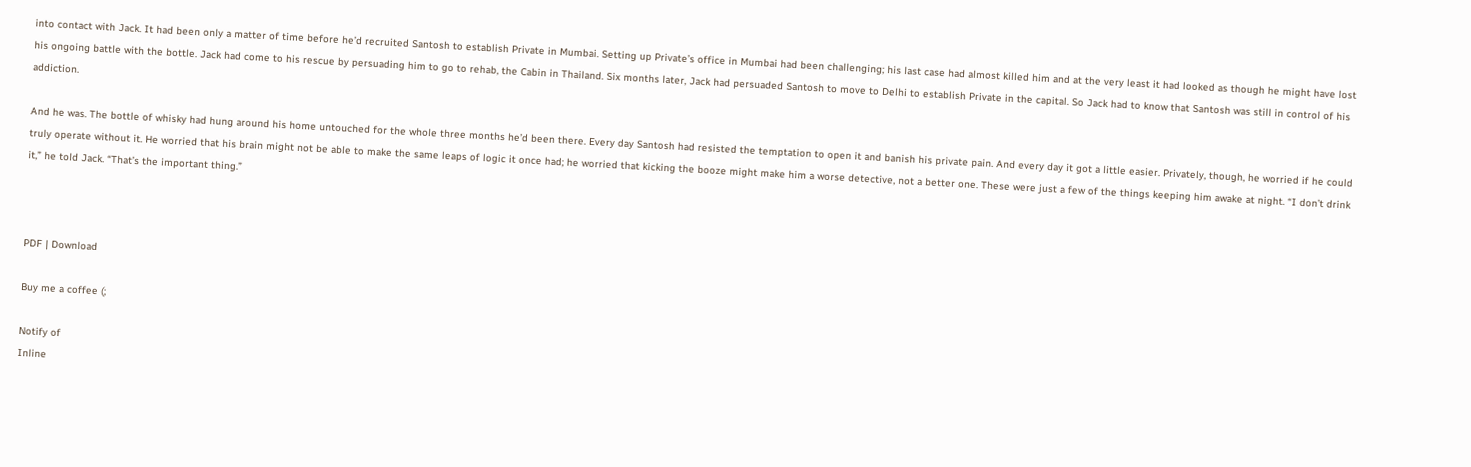into contact with Jack. It had been only a matter of time before he’d recruited Santosh to establish Private in Mumbai. Setting up Private’s office in Mumbai had been challenging; his last case had almost killed him and at the very least it had looked as though he might have lost his ongoing battle with the bottle. Jack had come to his rescue by persuading him to go to rehab, the Cabin in Thailand. Six months later, Jack had persuaded Santosh to move to Delhi to establish Private in the capital. So Jack had to know that Santosh was still in control of his addiction.

And he was. The bottle of whisky had hung around his home untouched for the whole three months he’d been there. Every day Santosh had resisted the temptation to open it and banish his private pain. And every day it got a little easier. Privately, though, he worried if he could truly operate without it. He worried that his brain might not be able to make the same leaps of logic it once had; he worried that kicking the booze might make him a worse detective, not a better one. These were just a few of the things keeping him awake at night. “I don’t drink it,” he told Jack. “That’s the important thing.”



PDF | Download

Buy me a coffee (;

Notify of
Inline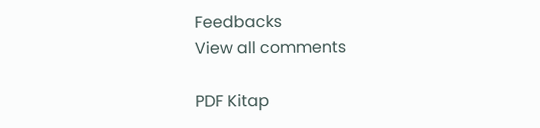Feedbacks
View all comments

PDF Kitap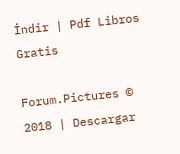İndir | Pdf Libros Gratis

Forum.Pictures © 2018 | Descargar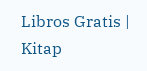Libros Gratis | Kitap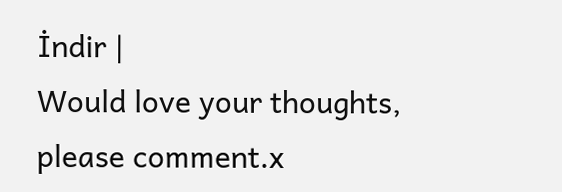İndir |
Would love your thoughts, please comment.x